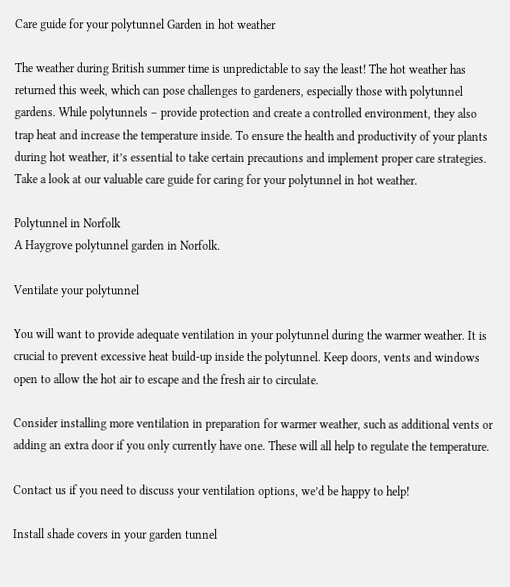Care guide for your polytunnel Garden in hot weather

The weather during British summer time is unpredictable to say the least! The hot weather has returned this week, which can pose challenges to gardeners, especially those with polytunnel gardens. While polytunnels – provide protection and create a controlled environment, they also trap heat and increase the temperature inside. To ensure the health and productivity of your plants during hot weather, it’s essential to take certain precautions and implement proper care strategies. Take a look at our valuable care guide for caring for your polytunnel in hot weather.

Polytunnel in Norfolk
A Haygrove polytunnel garden in Norfolk.

Ventilate your polytunnel

You will want to provide adequate ventilation in your polytunnel during the warmer weather. It is crucial to prevent excessive heat build-up inside the polytunnel. Keep doors, vents and windows open to allow the hot air to escape and the fresh air to circulate.

Consider installing more ventilation in preparation for warmer weather, such as additional vents or adding an extra door if you only currently have one. These will all help to regulate the temperature.

Contact us if you need to discuss your ventilation options, we’d be happy to help!

Install shade covers in your garden tunnel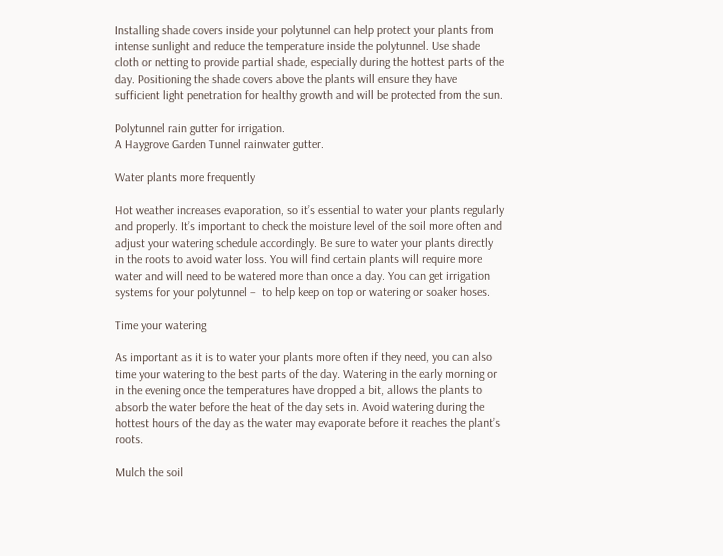Installing shade covers inside your polytunnel can help protect your plants from intense sunlight and reduce the temperature inside the polytunnel. Use shade cloth or netting to provide partial shade, especially during the hottest parts of the day. Positioning the shade covers above the plants will ensure they have sufficient light penetration for healthy growth and will be protected from the sun.

Polytunnel rain gutter for irrigation.
A Haygrove Garden Tunnel rainwater gutter.

Water plants more frequently

Hot weather increases evaporation, so it’s essential to water your plants regularly and properly. It’s important to check the moisture level of the soil more often and adjust your watering schedule accordingly. Be sure to water your plants directly in the roots to avoid water loss. You will find certain plants will require more water and will need to be watered more than once a day. You can get irrigation systems for your polytunnel –  to help keep on top or watering or soaker hoses.

Time your watering

As important as it is to water your plants more often if they need, you can also time your watering to the best parts of the day. Watering in the early morning or in the evening once the temperatures have dropped a bit, allows the plants to absorb the water before the heat of the day sets in. Avoid watering during the hottest hours of the day as the water may evaporate before it reaches the plant’s roots.

Mulch the soil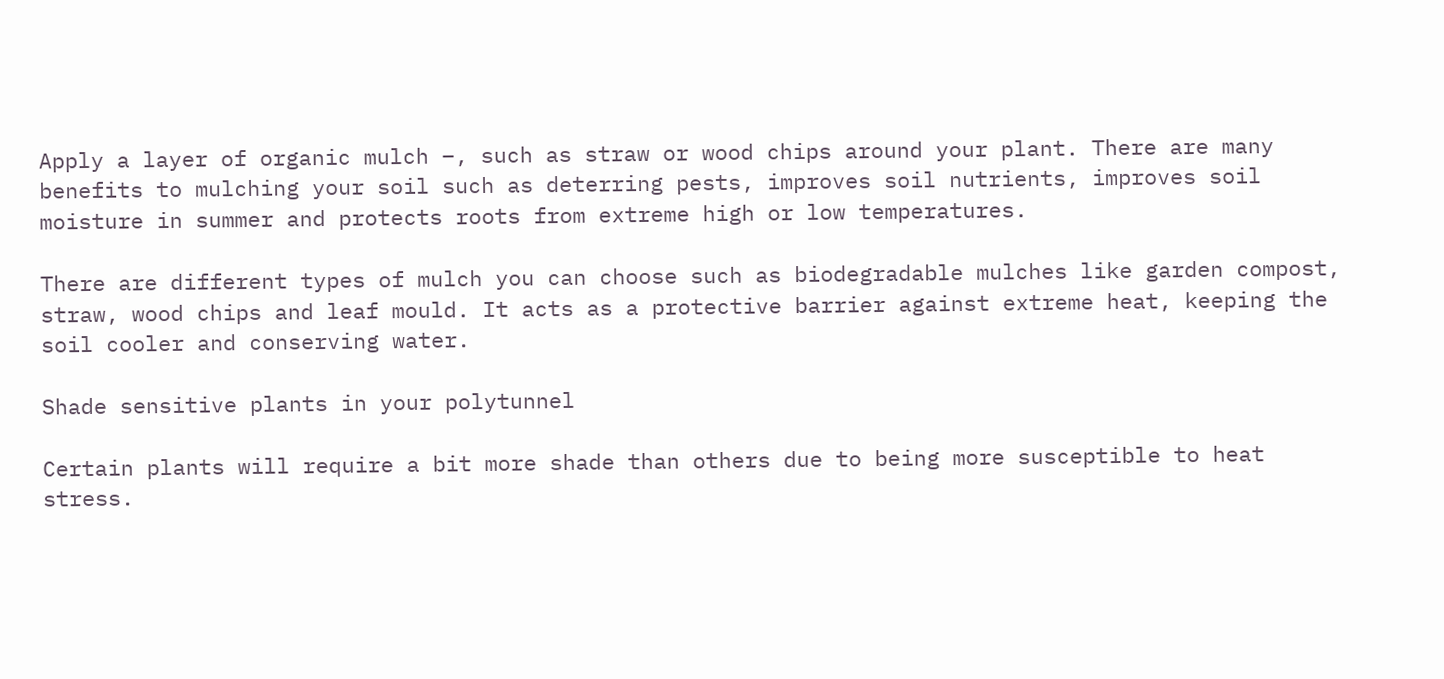Apply a layer of organic mulch –, such as straw or wood chips around your plant. There are many benefits to mulching your soil such as deterring pests, improves soil nutrients, improves soil moisture in summer and protects roots from extreme high or low temperatures.

There are different types of mulch you can choose such as biodegradable mulches like garden compost, straw, wood chips and leaf mould. It acts as a protective barrier against extreme heat, keeping the soil cooler and conserving water.

Shade sensitive plants in your polytunnel

Certain plants will require a bit more shade than others due to being more susceptible to heat stress.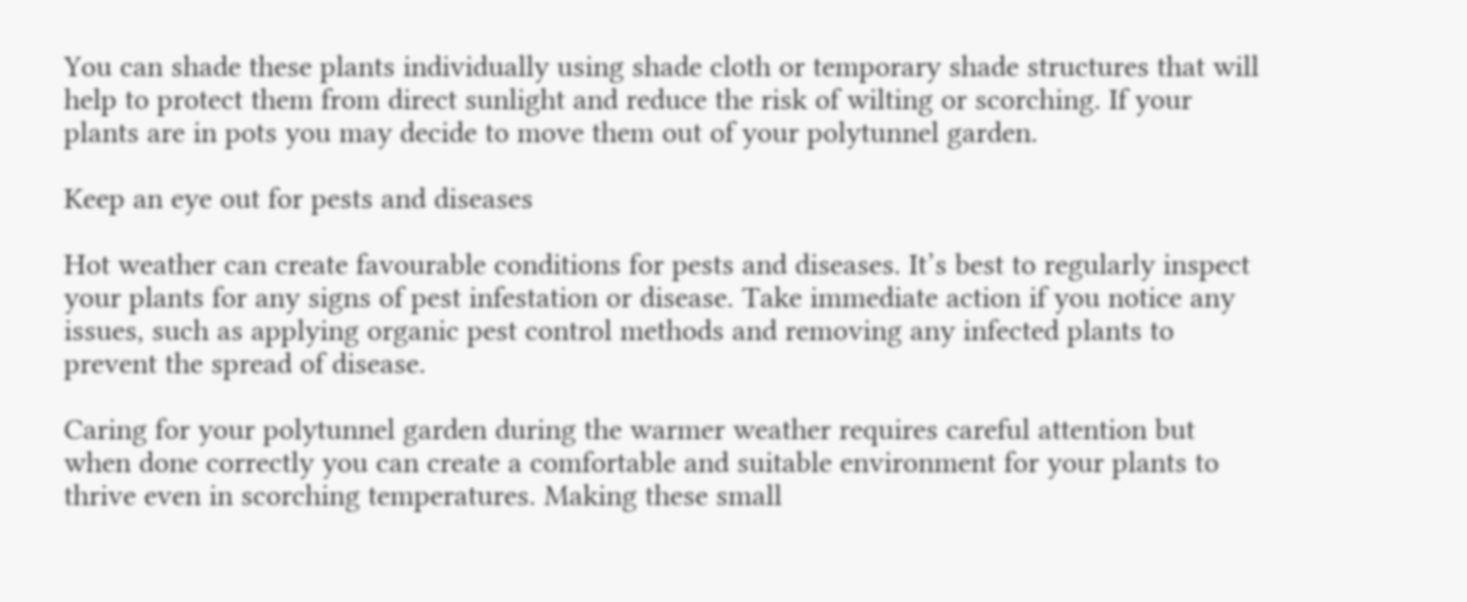You can shade these plants individually using shade cloth or temporary shade structures that will help to protect them from direct sunlight and reduce the risk of wilting or scorching. If your plants are in pots you may decide to move them out of your polytunnel garden.

Keep an eye out for pests and diseases

Hot weather can create favourable conditions for pests and diseases. It’s best to regularly inspect your plants for any signs of pest infestation or disease. Take immediate action if you notice any issues, such as applying organic pest control methods and removing any infected plants to prevent the spread of disease.

Caring for your polytunnel garden during the warmer weather requires careful attention but when done correctly you can create a comfortable and suitable environment for your plants to thrive even in scorching temperatures. Making these small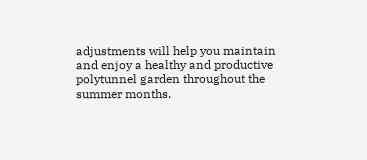adjustments will help you maintain and enjoy a healthy and productive polytunnel garden throughout the summer months.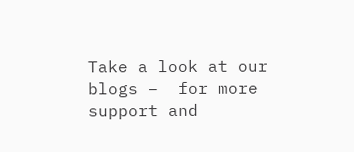Take a look at our blogs –  for more support and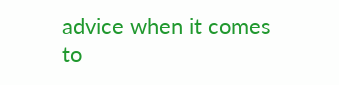advice when it comes to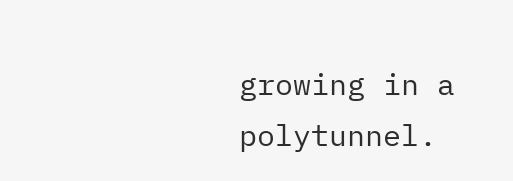growing in a polytunnel.